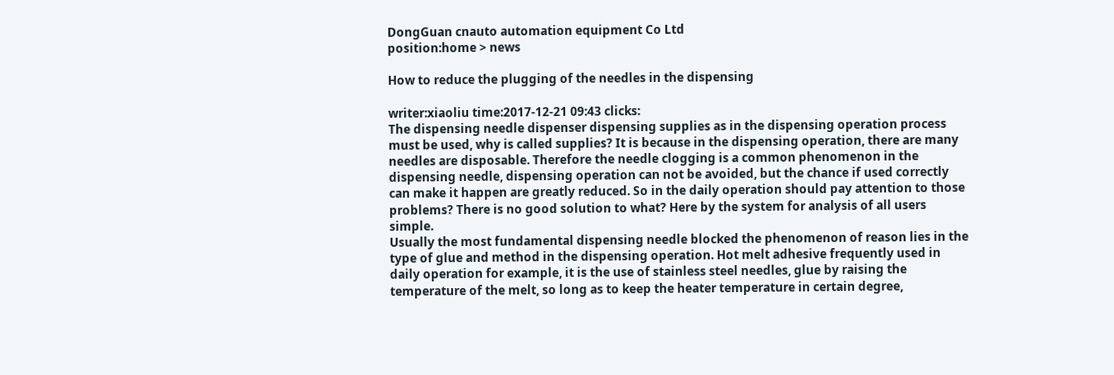DongGuan cnauto automation equipment Co Ltd
position:home > news

How to reduce the plugging of the needles in the dispensing

writer:xiaoliu time:2017-12-21 09:43 clicks:
The dispensing needle dispenser dispensing supplies as in the dispensing operation process must be used, why is called supplies? It is because in the dispensing operation, there are many needles are disposable. Therefore the needle clogging is a common phenomenon in the dispensing needle, dispensing operation can not be avoided, but the chance if used correctly can make it happen are greatly reduced. So in the daily operation should pay attention to those problems? There is no good solution to what? Here by the system for analysis of all users simple.
Usually the most fundamental dispensing needle blocked the phenomenon of reason lies in the type of glue and method in the dispensing operation. Hot melt adhesive frequently used in daily operation for example, it is the use of stainless steel needles, glue by raising the temperature of the melt, so long as to keep the heater temperature in certain degree,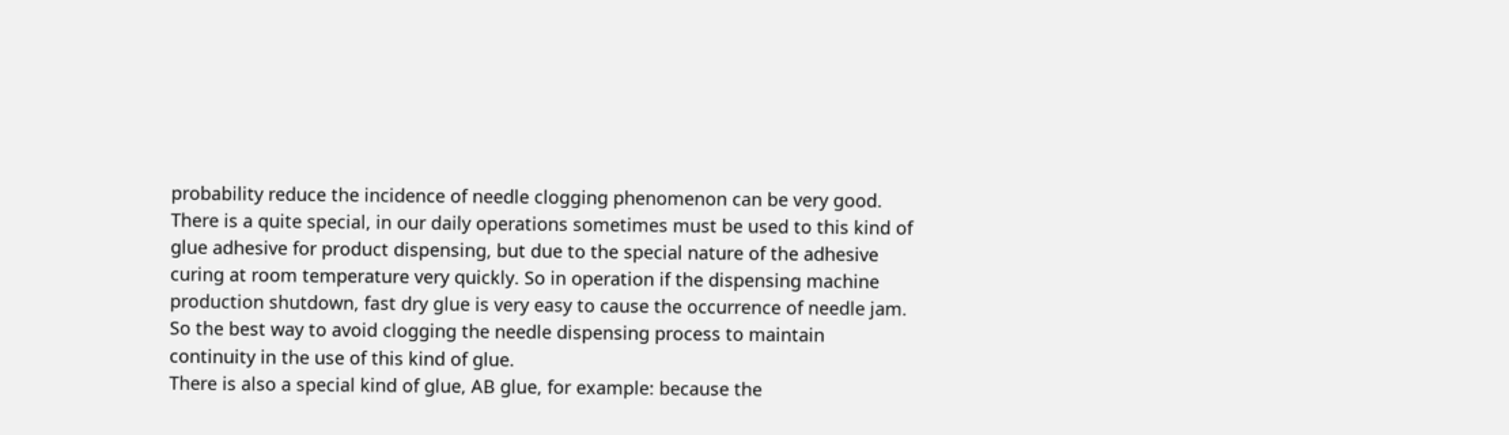probability reduce the incidence of needle clogging phenomenon can be very good.
There is a quite special, in our daily operations sometimes must be used to this kind of glue adhesive for product dispensing, but due to the special nature of the adhesive curing at room temperature very quickly. So in operation if the dispensing machine production shutdown, fast dry glue is very easy to cause the occurrence of needle jam. So the best way to avoid clogging the needle dispensing process to maintain continuity in the use of this kind of glue.
There is also a special kind of glue, AB glue, for example: because the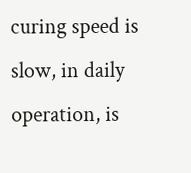curing speed is slow, in daily operation, is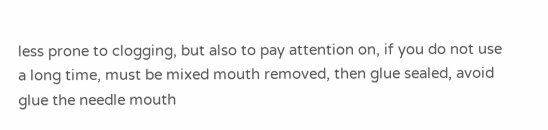less prone to clogging, but also to pay attention on, if you do not use a long time, must be mixed mouth removed, then glue sealed, avoid glue the needle mouth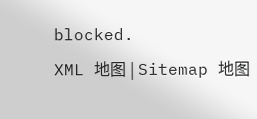blocked.
XML 地图 | Sitemap 地图